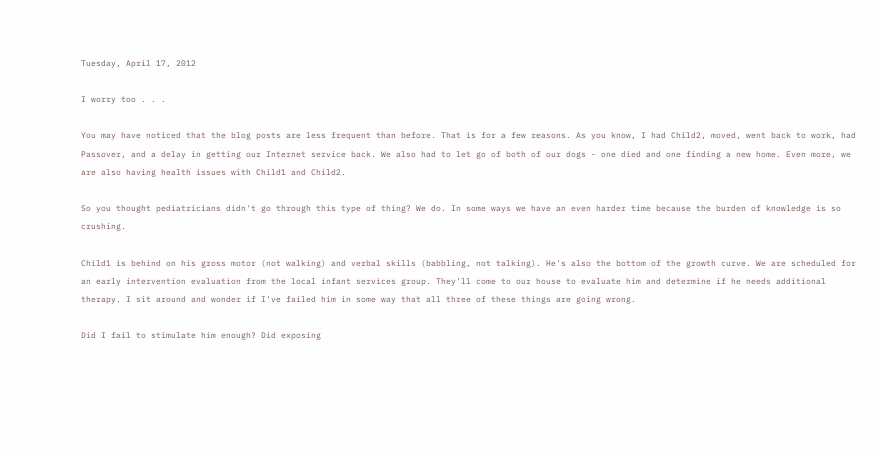Tuesday, April 17, 2012

I worry too . . .

You may have noticed that the blog posts are less frequent than before. That is for a few reasons. As you know, I had Child2, moved, went back to work, had Passover, and a delay in getting our Internet service back. We also had to let go of both of our dogs - one died and one finding a new home. Even more, we are also having health issues with Child1 and Child2.

So you thought pediatricians didn't go through this type of thing? We do. In some ways we have an even harder time because the burden of knowledge is so crushing.

Child1 is behind on his gross motor (not walking) and verbal skills (babbling, not talking). He's also the bottom of the growth curve. We are scheduled for an early intervention evaluation from the local infant services group. They'll come to our house to evaluate him and determine if he needs additional therapy. I sit around and wonder if I've failed him in some way that all three of these things are going wrong.

Did I fail to stimulate him enough? Did exposing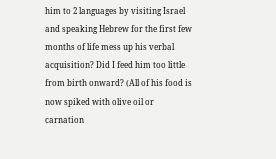him to 2 languages by visiting Israel and speaking Hebrew for the first few months of life mess up his verbal acquisition? Did I feed him too little from birth onward? (All of his food is now spiked with olive oil or carnation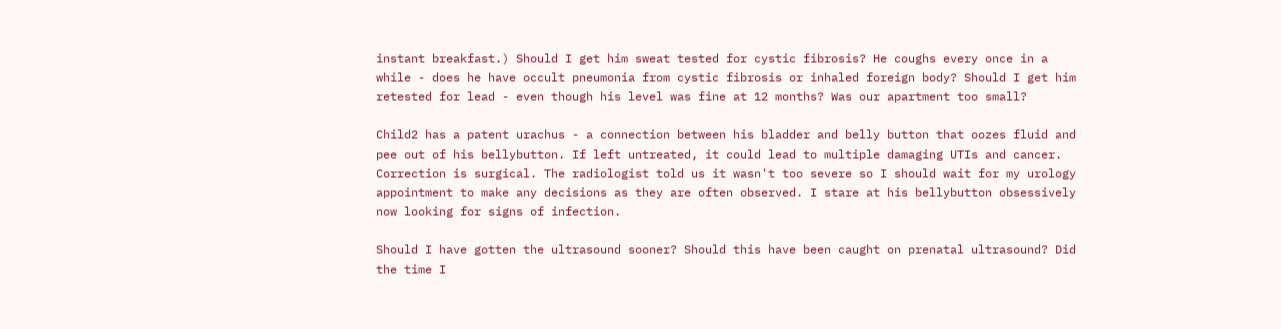instant breakfast.) Should I get him sweat tested for cystic fibrosis? He coughs every once in a while - does he have occult pneumonia from cystic fibrosis or inhaled foreign body? Should I get him retested for lead - even though his level was fine at 12 months? Was our apartment too small?

Child2 has a patent urachus - a connection between his bladder and belly button that oozes fluid and pee out of his bellybutton. If left untreated, it could lead to multiple damaging UTIs and cancer. Correction is surgical. The radiologist told us it wasn't too severe so I should wait for my urology appointment to make any decisions as they are often observed. I stare at his bellybutton obsessively now looking for signs of infection.

Should I have gotten the ultrasound sooner? Should this have been caught on prenatal ultrasound? Did the time I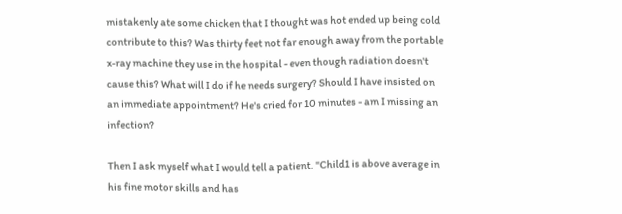mistakenly ate some chicken that I thought was hot ended up being cold contribute to this? Was thirty feet not far enough away from the portable x-ray machine they use in the hospital - even though radiation doesn't cause this? What will I do if he needs surgery? Should I have insisted on an immediate appointment? He's cried for 10 minutes - am I missing an infection?

Then I ask myself what I would tell a patient. "Child1 is above average in his fine motor skills and has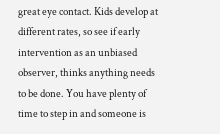great eye contact. Kids develop at different rates, so see if early intervention as an unbiased observer, thinks anything needs to be done. You have plenty of time to step in and someone is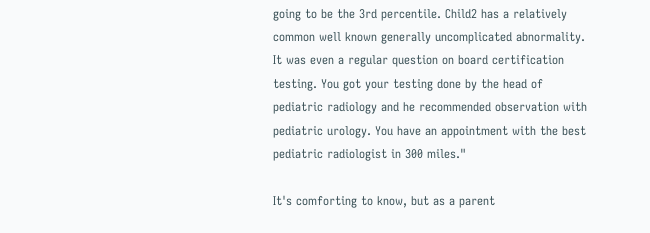going to be the 3rd percentile. Child2 has a relatively common well known generally uncomplicated abnormality. It was even a regular question on board certification testing. You got your testing done by the head of pediatric radiology and he recommended observation with pediatric urology. You have an appointment with the best pediatric radiologist in 300 miles."

It's comforting to know, but as a parent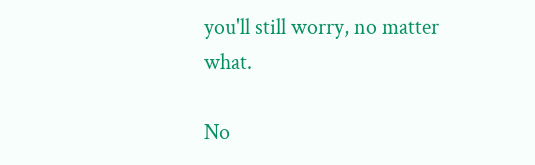you'll still worry, no matter what.

No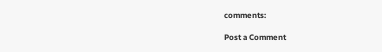comments:

Post a Comment